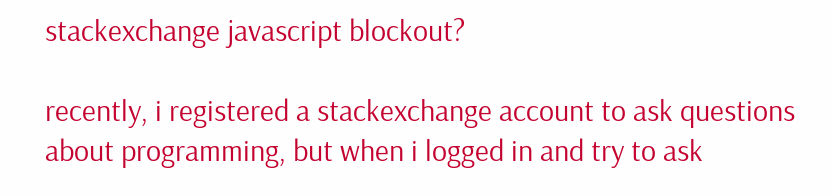stackexchange javascript blockout?

recently, i registered a stackexchange account to ask questions about programming, but when i logged in and try to ask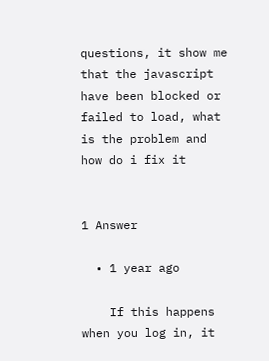questions, it show me that the javascript have been blocked or failed to load, what is the problem and how do i fix it


1 Answer

  • 1 year ago

    If this happens when you log in, it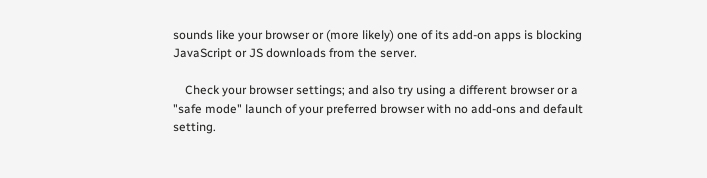sounds like your browser or (more likely) one of its add-on apps is blocking JavaScript or JS downloads from the server.

    Check your browser settings; and also try using a different browser or a "safe mode" launch of your preferred browser with no add-ons and default setting.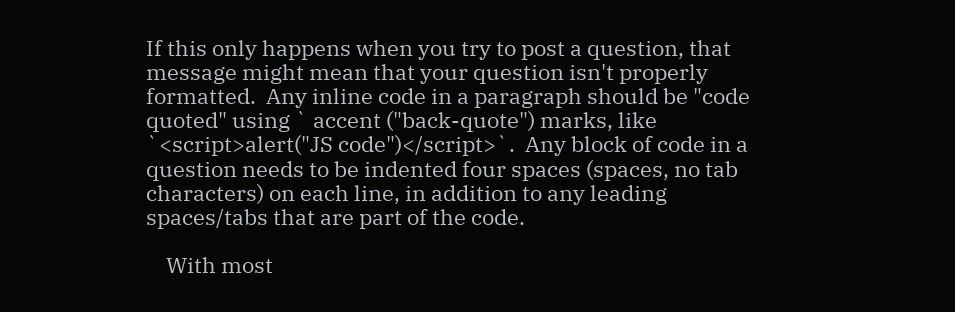If this only happens when you try to post a question, that message might mean that your question isn't properly formatted.  Any inline code in a paragraph should be "code quoted" using ` accent ("back-quote") marks, like `<script>alert("JS code")</script>`.  Any block of code in a question needs to be indented four spaces (spaces, no tab characters) on each line, in addition to any leading spaces/tabs that are part of the code.

    With most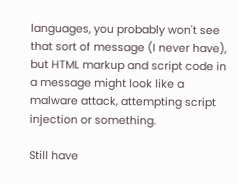languages, you probably won't see that sort of message (I never have), but HTML markup and script code in a message might look like a malware attack, attempting script injection or something.

Still have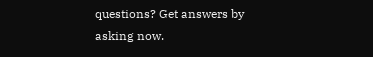questions? Get answers by asking now.